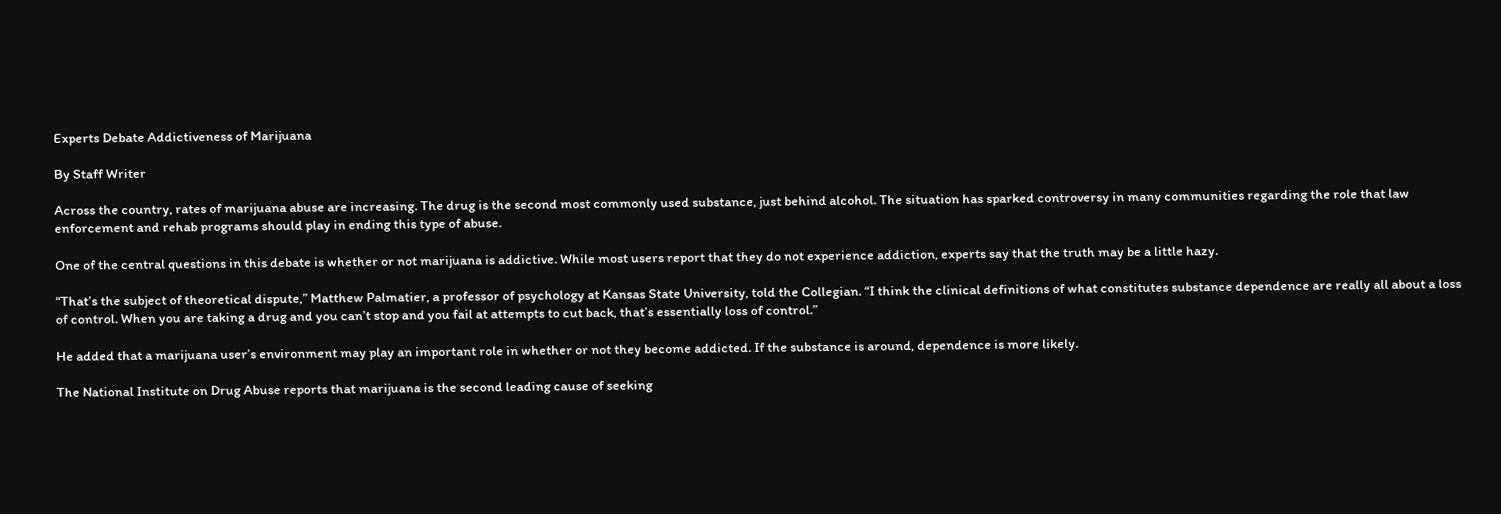Experts Debate Addictiveness of Marijuana

By Staff Writer

Across the country, rates of marijuana abuse are increasing. The drug is the second most commonly used substance, just behind alcohol. The situation has sparked controversy in many communities regarding the role that law enforcement and rehab programs should play in ending this type of abuse.

One of the central questions in this debate is whether or not marijuana is addictive. While most users report that they do not experience addiction, experts say that the truth may be a little hazy.

“That’s the subject of theoretical dispute,” Matthew Palmatier, a professor of psychology at Kansas State University, told the Collegian. “I think the clinical definitions of what constitutes substance dependence are really all about a loss of control. When you are taking a drug and you can’t stop and you fail at attempts to cut back, that’s essentially loss of control.”

He added that a marijuana user’s environment may play an important role in whether or not they become addicted. If the substance is around, dependence is more likely.

The National Institute on Drug Abuse reports that marijuana is the second leading cause of seeking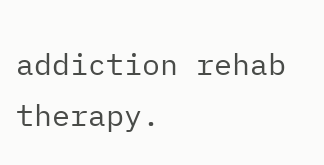addiction rehab therapy.